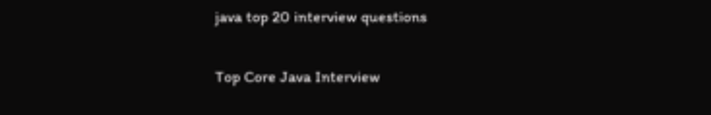java top 20 interview questions

Top Core Java Interview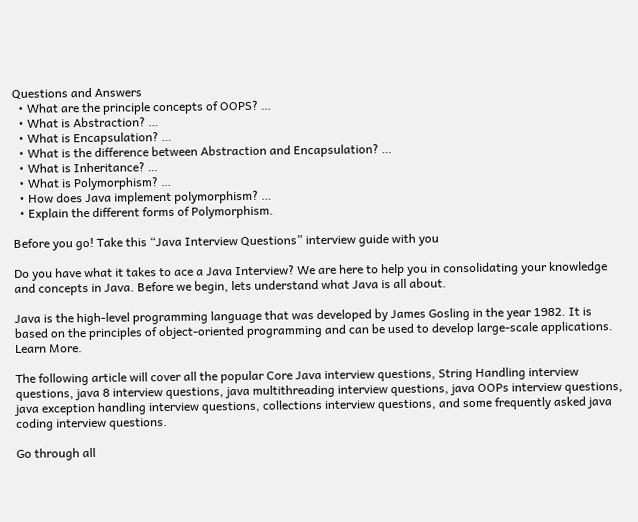Questions and Answers
  • What are the principle concepts of OOPS? …
  • What is Abstraction? …
  • What is Encapsulation? …
  • What is the difference between Abstraction and Encapsulation? …
  • What is Inheritance? …
  • What is Polymorphism? …
  • How does Java implement polymorphism? …
  • Explain the different forms of Polymorphism.

Before you go! Take this “Java Interview Questions” interview guide with you

Do you have what it takes to ace a Java Interview? We are here to help you in consolidating your knowledge and concepts in Java. Before we begin, lets understand what Java is all about.

Java is the high-level programming language that was developed by James Gosling in the year 1982. It is based on the principles of object-oriented programming and can be used to develop large-scale applications. Learn More.

The following article will cover all the popular Core Java interview questions, String Handling interview questions, java 8 interview questions, java multithreading interview questions, java OOPs interview questions, java exception handling interview questions, collections interview questions, and some frequently asked java coding interview questions.

Go through all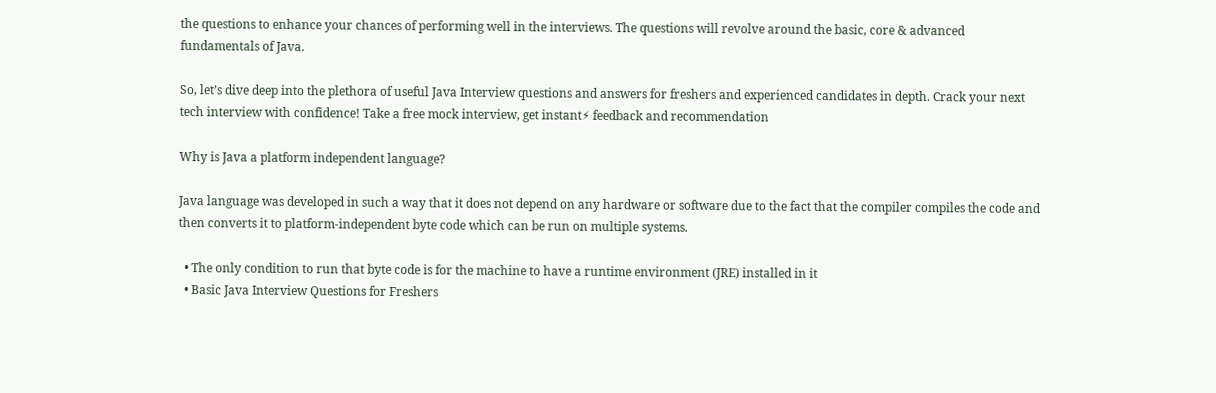the questions to enhance your chances of performing well in the interviews. The questions will revolve around the basic, core & advanced fundamentals of Java.

So, let’s dive deep into the plethora of useful Java Interview questions and answers for freshers and experienced candidates in depth. Crack your next tech interview with confidence! Take a free mock interview, get instant⚡ feedback and recommendation

Why is Java a platform independent language?

Java language was developed in such a way that it does not depend on any hardware or software due to the fact that the compiler compiles the code and then converts it to platform-independent byte code which can be run on multiple systems.

  • The only condition to run that byte code is for the machine to have a runtime environment (JRE) installed in it
  • Basic Java Interview Questions for Freshers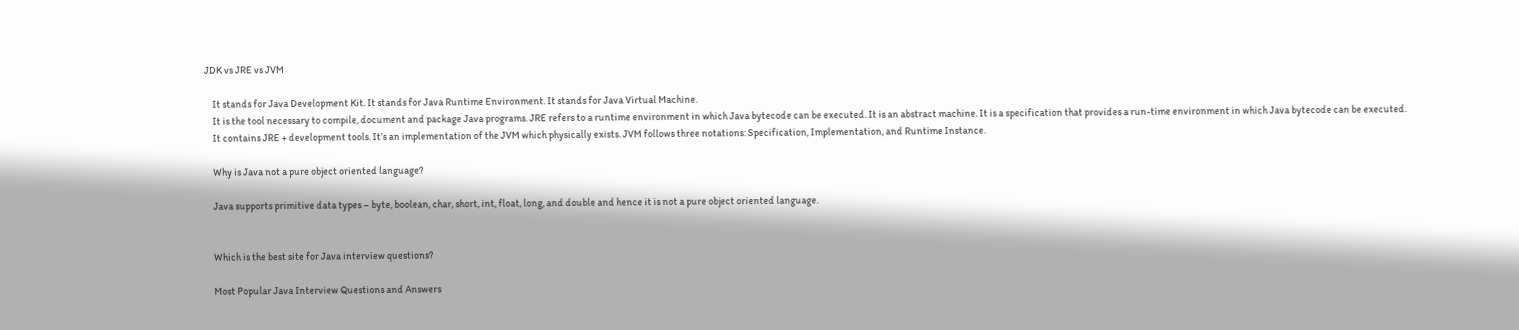JDK vs JRE vs JVM

    It stands for Java Development Kit. It stands for Java Runtime Environment. It stands for Java Virtual Machine.
    It is the tool necessary to compile, document and package Java programs. JRE refers to a runtime environment in which Java bytecode can be executed. It is an abstract machine. It is a specification that provides a run-time environment in which Java bytecode can be executed.
    It contains JRE + development tools. It’s an implementation of the JVM which physically exists. JVM follows three notations: Specification, Implementation, and Runtime Instance.

    Why is Java not a pure object oriented language?

    Java supports primitive data types – byte, boolean, char, short, int, float, long, and double and hence it is not a pure object oriented language.


    Which is the best site for Java interview questions?

    Most Popular Java Interview Questions and Answers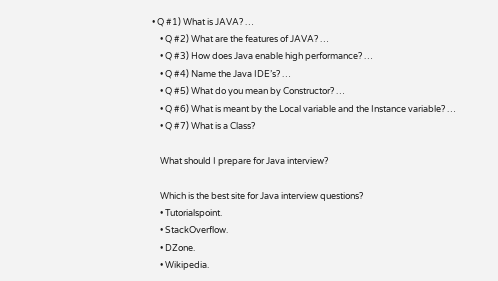• Q #1) What is JAVA? …
    • Q #2) What are the features of JAVA? …
    • Q #3) How does Java enable high performance? …
    • Q #4) Name the Java IDE’s? …
    • Q #5) What do you mean by Constructor? …
    • Q #6) What is meant by the Local variable and the Instance variable? …
    • Q #7) What is a Class?

    What should I prepare for Java interview?

    Which is the best site for Java interview questions?
    • Tutorialspoint.
    • StackOverflow.
    • DZone.
    • Wikipedia.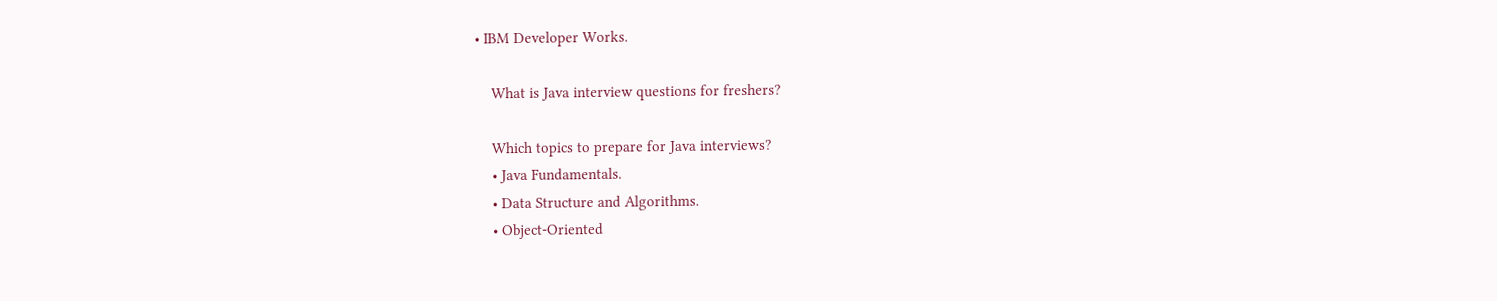• IBM Developer Works.

    What is Java interview questions for freshers?

    Which topics to prepare for Java interviews?
    • Java Fundamentals.
    • Data Structure and Algorithms.
    • Object-Oriented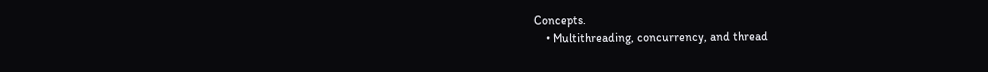Concepts.
    • Multithreading, concurrency, and thread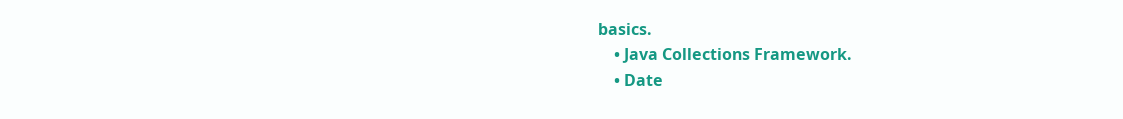basics.
    • Java Collections Framework.
    • Date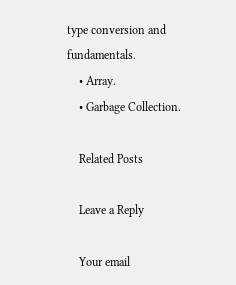type conversion and fundamentals.
    • Array.
    • Garbage Collection.

    Related Posts

    Leave a Reply

    Your email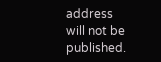address will not be published.